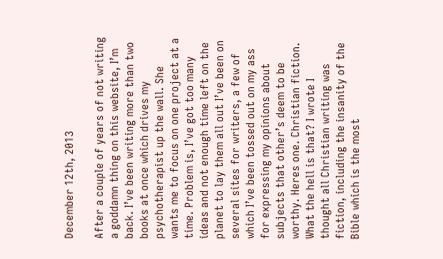December 12th, 2013

After a couple of years of not writing a goddamn thing on this website, I’m back. I’ve been writing more than two books at once which drives my psychotherapist up the wall. She wants me to focus on one project at a time. Problem is, I’ve got too many ideas and not enough time left on the planet to lay them all out I’ve been on several sites for writers, a few of which I’ve been tossed out on my ass for expressing my opinions about subjects that other’s deem to be worthy. Heres one. Christian fiction. What the hell is that? I wrote I thought all Christian writing was fiction, including the insanity of the Bible which is the most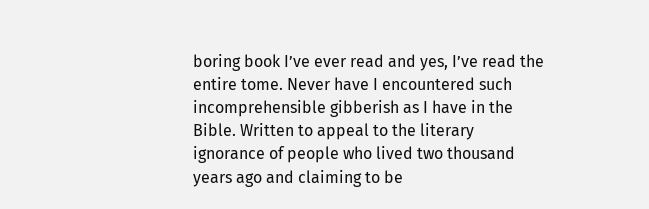boring book I’ve ever read and yes, I’ve read the entire tome. Never have I encountered such incomprehensible gibberish as I have in the Bible. Written to appeal to the literary ignorance of people who lived two thousand years ago and claiming to be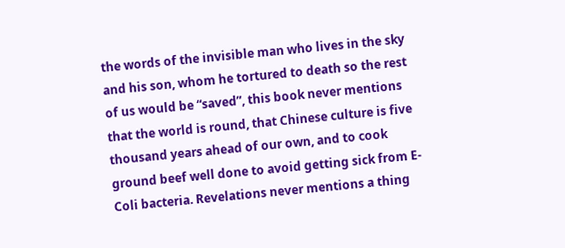the words of the invisible man who lives in the sky and his son, whom he tortured to death so the rest of us would be “saved”, this book never mentions that the world is round, that Chinese culture is five thousand years ahead of our own, and to cook ground beef well done to avoid getting sick from E-Coli bacteria. Revelations never mentions a thing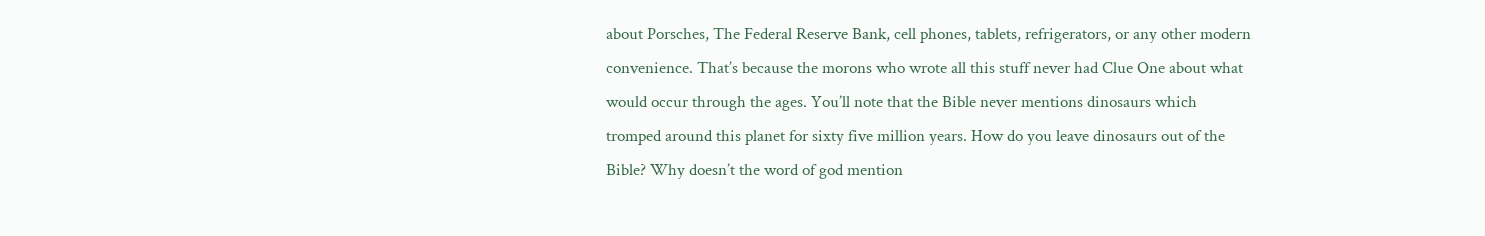about Porsches, The Federal Reserve Bank, cell phones, tablets, refrigerators, or any other modern convenience. That’s because the morons who wrote all this stuff never had Clue One about what would occur through the ages. You’ll note that the Bible never mentions dinosaurs which tromped around this planet for sixty five million years. How do you leave dinosaurs out of the Bible? Why doesn’t the word of god mention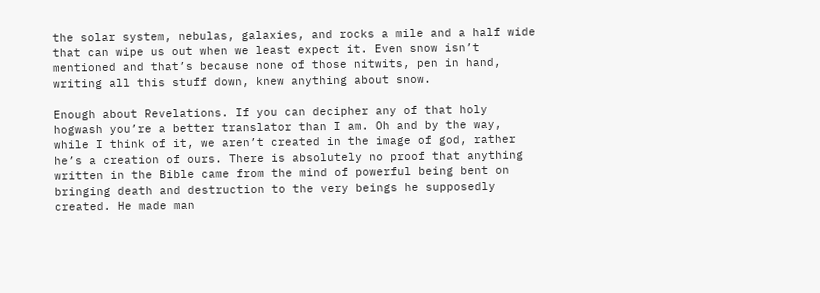the solar system, nebulas, galaxies, and rocks a mile and a half wide that can wipe us out when we least expect it. Even snow isn’t mentioned and that’s because none of those nitwits, pen in hand, writing all this stuff down, knew anything about snow.

Enough about Revelations. If you can decipher any of that holy hogwash you’re a better translator than I am. Oh and by the way, while I think of it, we aren’t created in the image of god, rather he’s a creation of ours. There is absolutely no proof that anything written in the Bible came from the mind of powerful being bent on bringing death and destruction to the very beings he supposedly created. He made man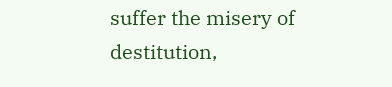suffer the misery of destitution,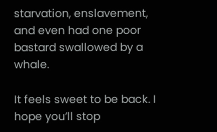starvation, enslavement, and even had one poor bastard swallowed by a whale.

It feels sweet to be back. I hope you’ll stop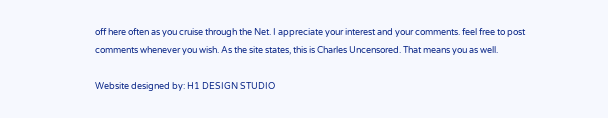off here often as you cruise through the Net. I appreciate your interest and your comments. feel free to post comments whenever you wish. As the site states, this is Charles Uncensored. That means you as well.

Website designed by: H1 DESIGN STUDIO